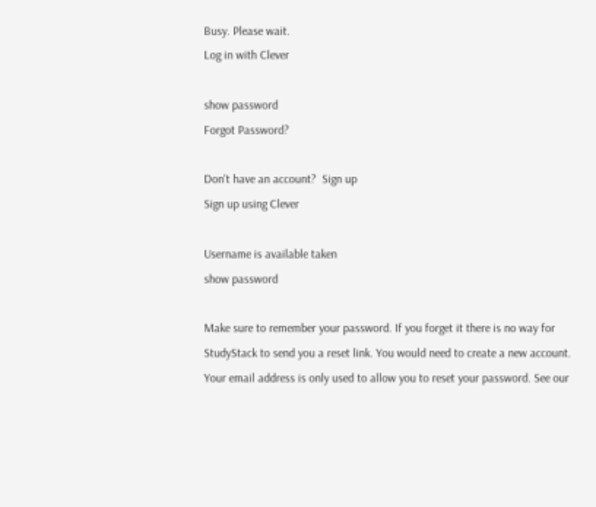Busy. Please wait.
Log in with Clever

show password
Forgot Password?

Don't have an account?  Sign up
Sign up using Clever

Username is available taken
show password

Make sure to remember your password. If you forget it there is no way for StudyStack to send you a reset link. You would need to create a new account.
Your email address is only used to allow you to reset your password. See our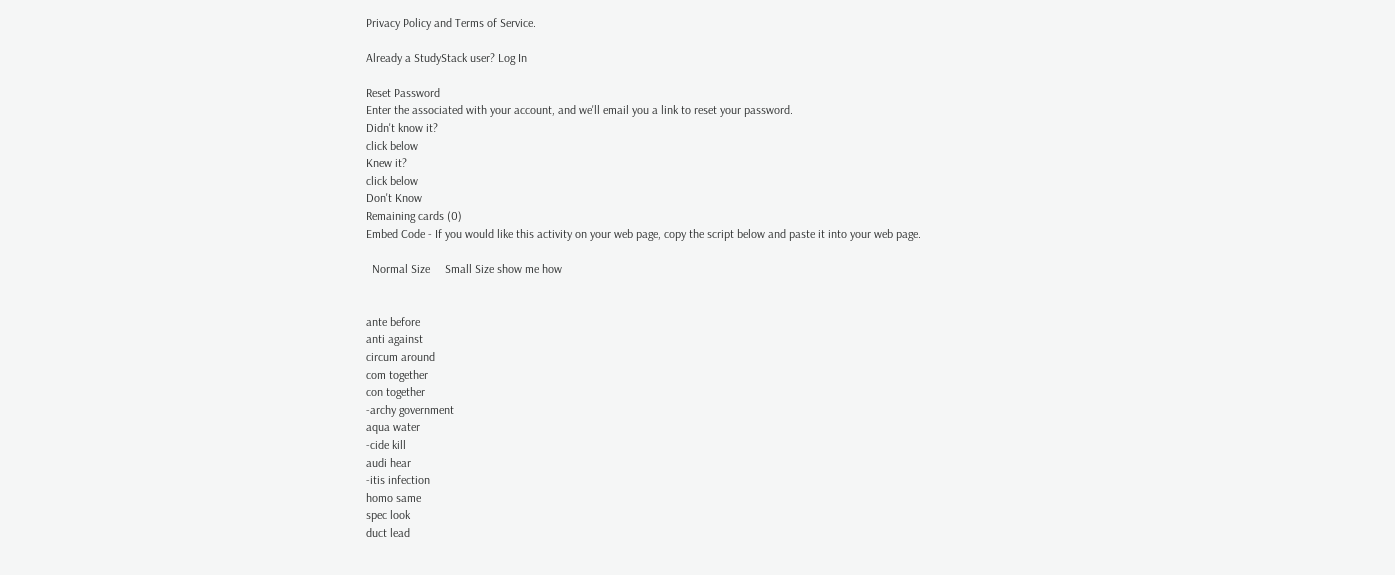Privacy Policy and Terms of Service.

Already a StudyStack user? Log In

Reset Password
Enter the associated with your account, and we'll email you a link to reset your password.
Didn't know it?
click below
Knew it?
click below
Don't Know
Remaining cards (0)
Embed Code - If you would like this activity on your web page, copy the script below and paste it into your web page.

  Normal Size     Small Size show me how


ante before
anti against
circum around
com together
con together
-archy government
aqua water
-cide kill
audi hear
-itis infection
homo same
spec look
duct lead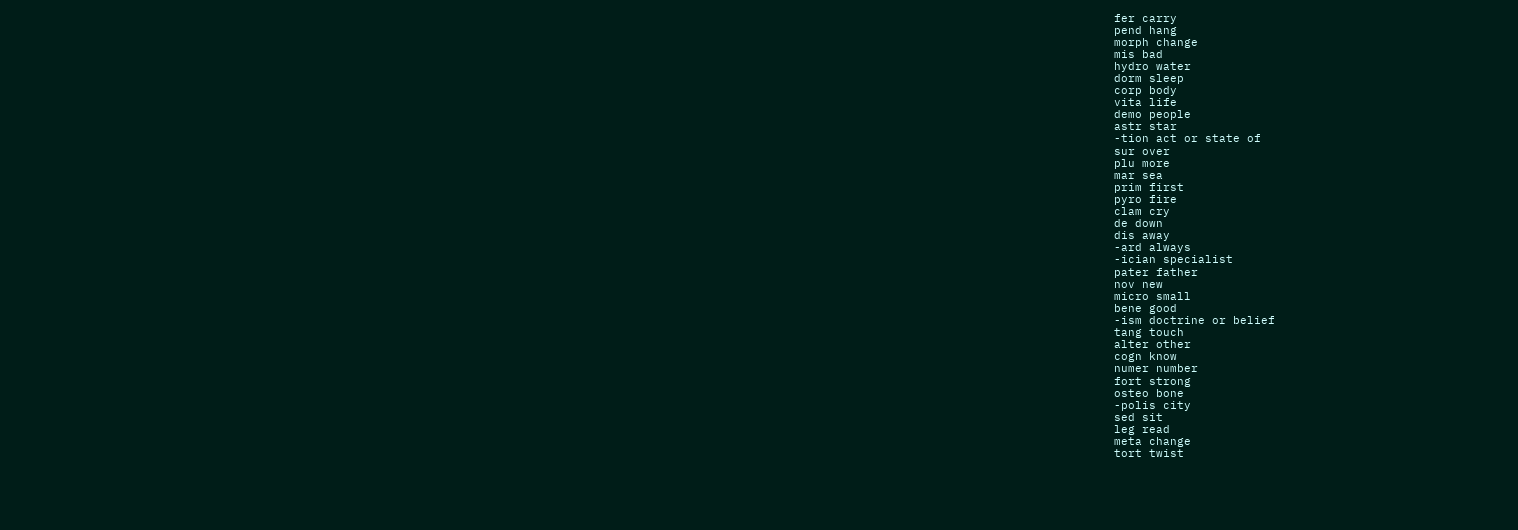fer carry
pend hang
morph change
mis bad
hydro water
dorm sleep
corp body
vita life
demo people
astr star
-tion act or state of
sur over
plu more
mar sea
prim first
pyro fire
clam cry
de down
dis away
-ard always
-ician specialist
pater father
nov new
micro small
bene good
-ism doctrine or belief
tang touch
alter other
cogn know
numer number
fort strong
osteo bone
-polis city
sed sit
leg read
meta change
tort twist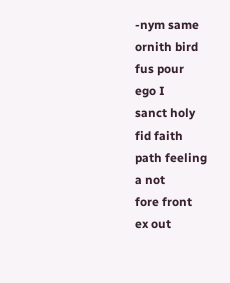-nym same
ornith bird
fus pour
ego I
sanct holy
fid faith
path feeling
a not
fore front
ex out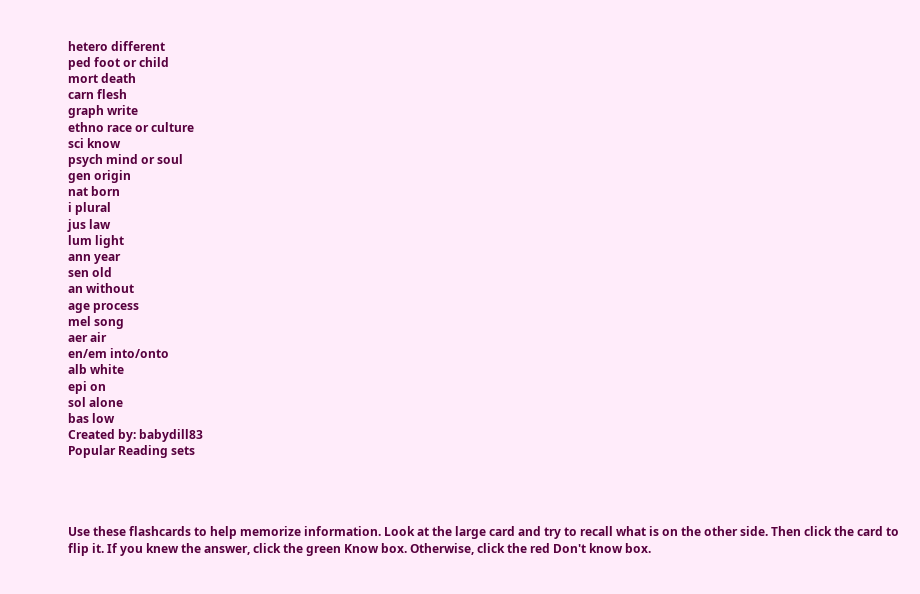hetero different
ped foot or child
mort death
carn flesh
graph write
ethno race or culture
sci know
psych mind or soul
gen origin
nat born
i plural
jus law
lum light
ann year
sen old
an without
age process
mel song
aer air
en/em into/onto
alb white
epi on
sol alone
bas low
Created by: babydill83
Popular Reading sets




Use these flashcards to help memorize information. Look at the large card and try to recall what is on the other side. Then click the card to flip it. If you knew the answer, click the green Know box. Otherwise, click the red Don't know box.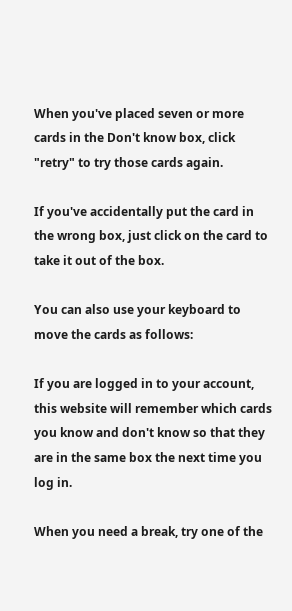When you've placed seven or more cards in the Don't know box, click "retry" to try those cards again.

If you've accidentally put the card in the wrong box, just click on the card to take it out of the box.

You can also use your keyboard to move the cards as follows:

If you are logged in to your account, this website will remember which cards you know and don't know so that they are in the same box the next time you log in.

When you need a break, try one of the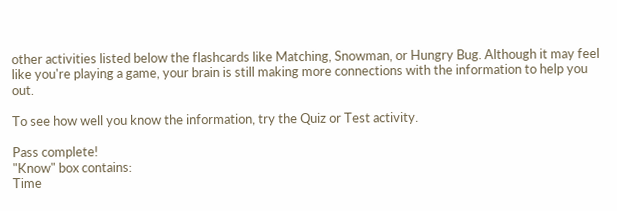other activities listed below the flashcards like Matching, Snowman, or Hungry Bug. Although it may feel like you're playing a game, your brain is still making more connections with the information to help you out.

To see how well you know the information, try the Quiz or Test activity.

Pass complete!
"Know" box contains:
Time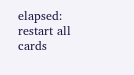elapsed:
restart all cards